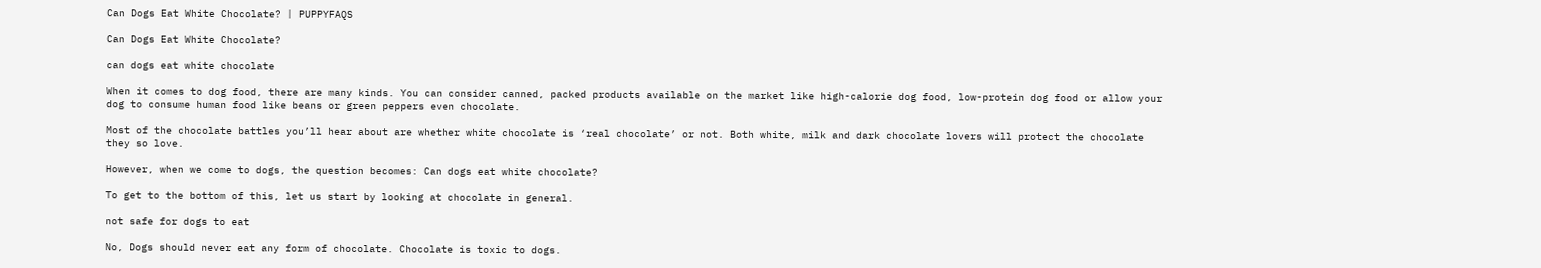Can Dogs Eat White Chocolate? | PUPPYFAQS

Can Dogs Eat White Chocolate?

can dogs eat white chocolate

When it comes to dog food, there are many kinds. You can consider canned, packed products available on the market like high-calorie dog food, low-protein dog food or allow your dog to consume human food like beans or green peppers even chocolate.

Most of the chocolate battles you’ll hear about are whether white chocolate is ‘real chocolate’ or not. Both white, milk and dark chocolate lovers will protect the chocolate they so love.

However, when we come to dogs, the question becomes: Can dogs eat white chocolate?

To get to the bottom of this, let us start by looking at chocolate in general.

not safe for dogs to eat

No, Dogs should never eat any form of chocolate. Chocolate is toxic to dogs.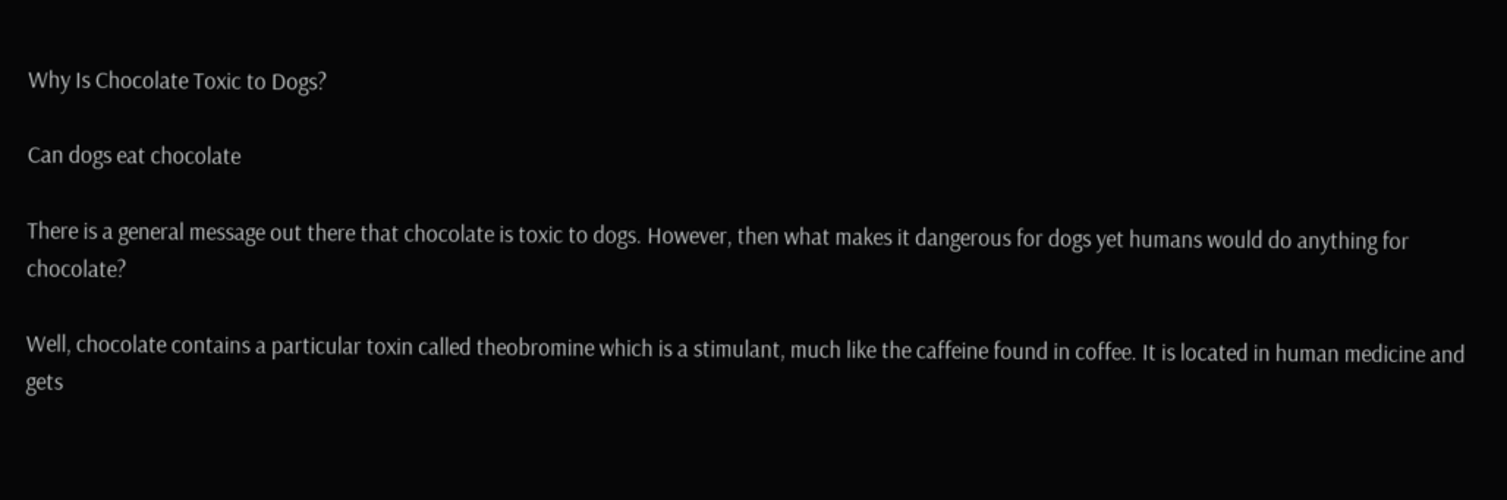Why Is Chocolate Toxic to Dogs?

Can dogs eat chocolate

There is a general message out there that chocolate is toxic to dogs. However, then what makes it dangerous for dogs yet humans would do anything for chocolate?

Well, chocolate contains a particular toxin called theobromine which is a stimulant, much like the caffeine found in coffee. It is located in human medicine and gets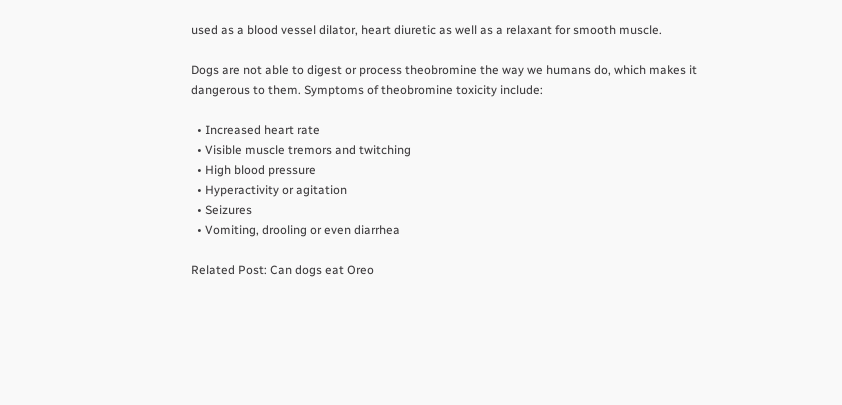used as a blood vessel dilator, heart diuretic as well as a relaxant for smooth muscle.

Dogs are not able to digest or process theobromine the way we humans do, which makes it dangerous to them. Symptoms of theobromine toxicity include:

  • Increased heart rate
  • Visible muscle tremors and twitching
  • High blood pressure
  • Hyperactivity or agitation
  • Seizures
  • Vomiting, drooling or even diarrhea

Related Post: Can dogs eat Oreo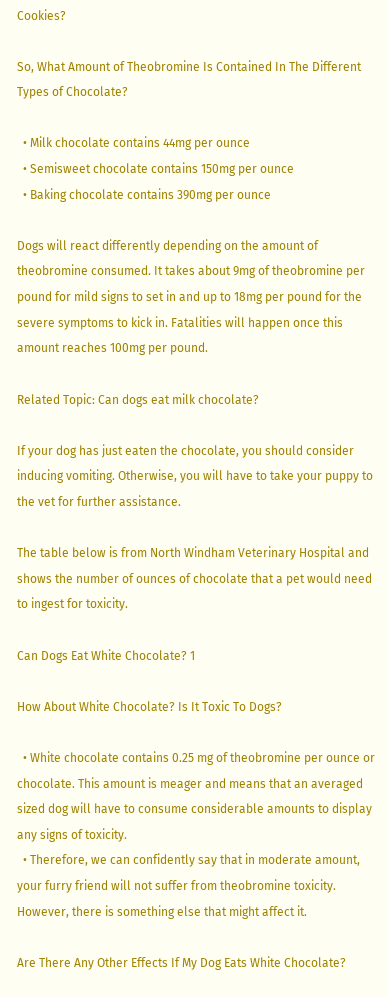Cookies?

So, What Amount of Theobromine Is Contained In The Different Types of Chocolate?

  • Milk chocolate contains 44mg per ounce
  • Semisweet chocolate contains 150mg per ounce
  • Baking chocolate contains 390mg per ounce

Dogs will react differently depending on the amount of theobromine consumed. It takes about 9mg of theobromine per pound for mild signs to set in and up to 18mg per pound for the severe symptoms to kick in. Fatalities will happen once this amount reaches 100mg per pound.

Related Topic: Can dogs eat milk chocolate?

If your dog has just eaten the chocolate, you should consider inducing vomiting. Otherwise, you will have to take your puppy to the vet for further assistance.

The table below is from North Windham Veterinary Hospital and shows the number of ounces of chocolate that a pet would need to ingest for toxicity.

Can Dogs Eat White Chocolate? 1

How About White Chocolate? Is It Toxic To Dogs?

  • White chocolate contains 0.25 mg of theobromine per ounce or chocolate. This amount is meager and means that an averaged sized dog will have to consume considerable amounts to display any signs of toxicity.
  • Therefore, we can confidently say that in moderate amount, your furry friend will not suffer from theobromine toxicity. However, there is something else that might affect it.

Are There Any Other Effects If My Dog Eats White Chocolate?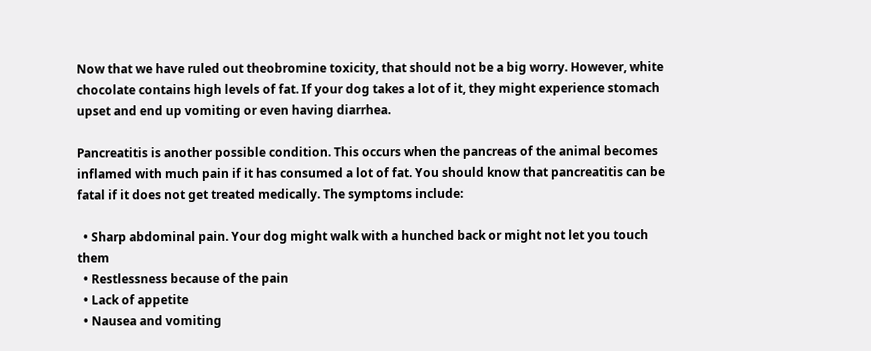Now that we have ruled out theobromine toxicity, that should not be a big worry. However, white chocolate contains high levels of fat. If your dog takes a lot of it, they might experience stomach upset and end up vomiting or even having diarrhea.

Pancreatitis is another possible condition. This occurs when the pancreas of the animal becomes inflamed with much pain if it has consumed a lot of fat. You should know that pancreatitis can be fatal if it does not get treated medically. The symptoms include:

  • Sharp abdominal pain. Your dog might walk with a hunched back or might not let you touch them
  • Restlessness because of the pain
  • Lack of appetite
  • Nausea and vomiting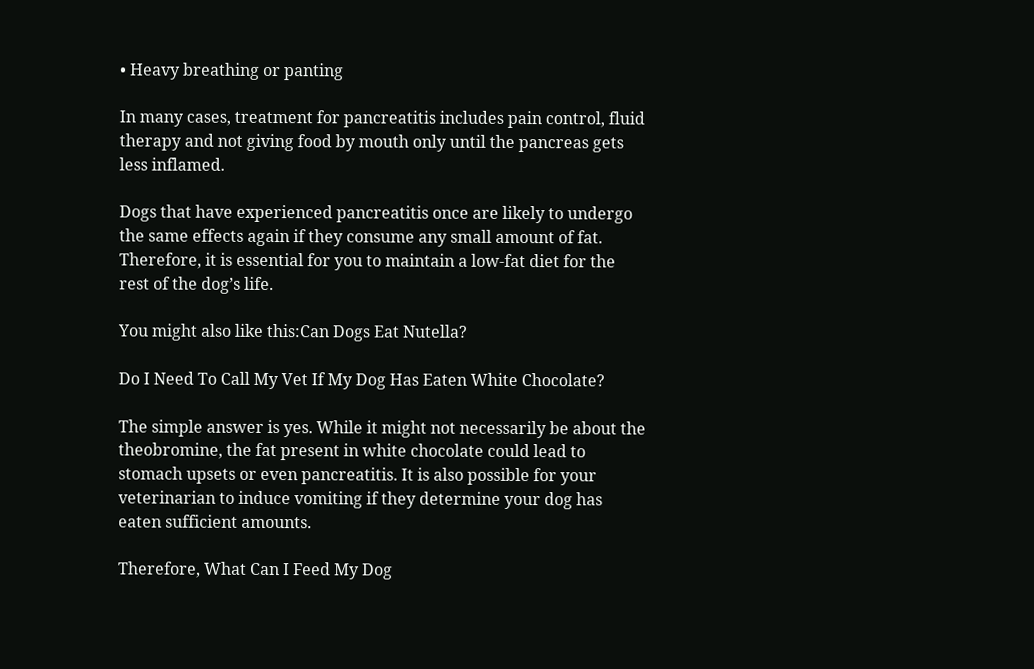• Heavy breathing or panting

In many cases, treatment for pancreatitis includes pain control, fluid therapy and not giving food by mouth only until the pancreas gets less inflamed.

Dogs that have experienced pancreatitis once are likely to undergo the same effects again if they consume any small amount of fat. Therefore, it is essential for you to maintain a low-fat diet for the rest of the dog’s life.

You might also like this:Can Dogs Eat Nutella?

Do I Need To Call My Vet If My Dog Has Eaten White Chocolate?

The simple answer is yes. While it might not necessarily be about the theobromine, the fat present in white chocolate could lead to stomach upsets or even pancreatitis. It is also possible for your veterinarian to induce vomiting if they determine your dog has eaten sufficient amounts.

Therefore, What Can I Feed My Dog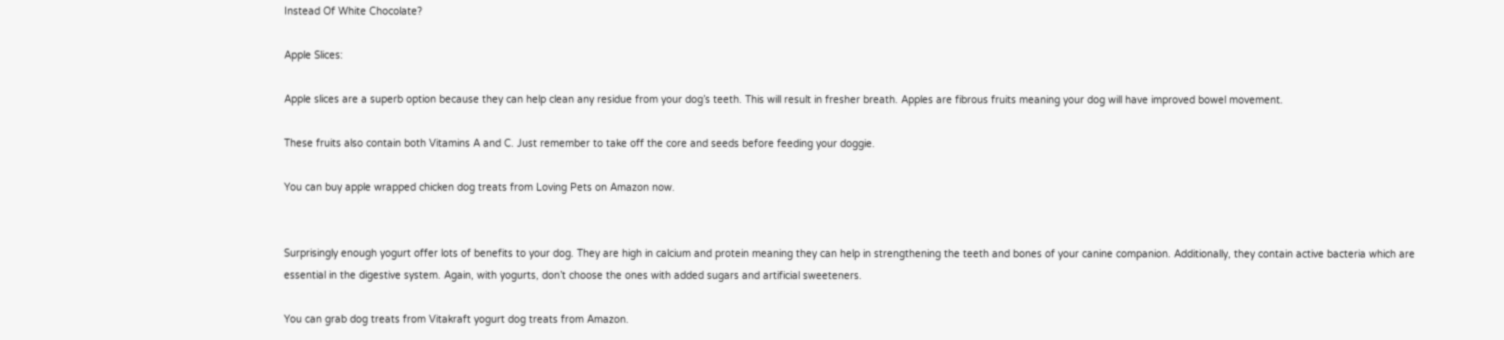Instead Of White Chocolate?

Apple Slices:

Apple slices are a superb option because they can help clean any residue from your dog’s teeth. This will result in fresher breath. Apples are fibrous fruits meaning your dog will have improved bowel movement.

These fruits also contain both Vitamins A and C. Just remember to take off the core and seeds before feeding your doggie.

You can buy apple wrapped chicken dog treats from Loving Pets on Amazon now.


Surprisingly enough yogurt offer lots of benefits to your dog. They are high in calcium and protein meaning they can help in strengthening the teeth and bones of your canine companion. Additionally, they contain active bacteria which are essential in the digestive system. Again, with yogurts, don’t choose the ones with added sugars and artificial sweeteners.

You can grab dog treats from Vitakraft yogurt dog treats from Amazon.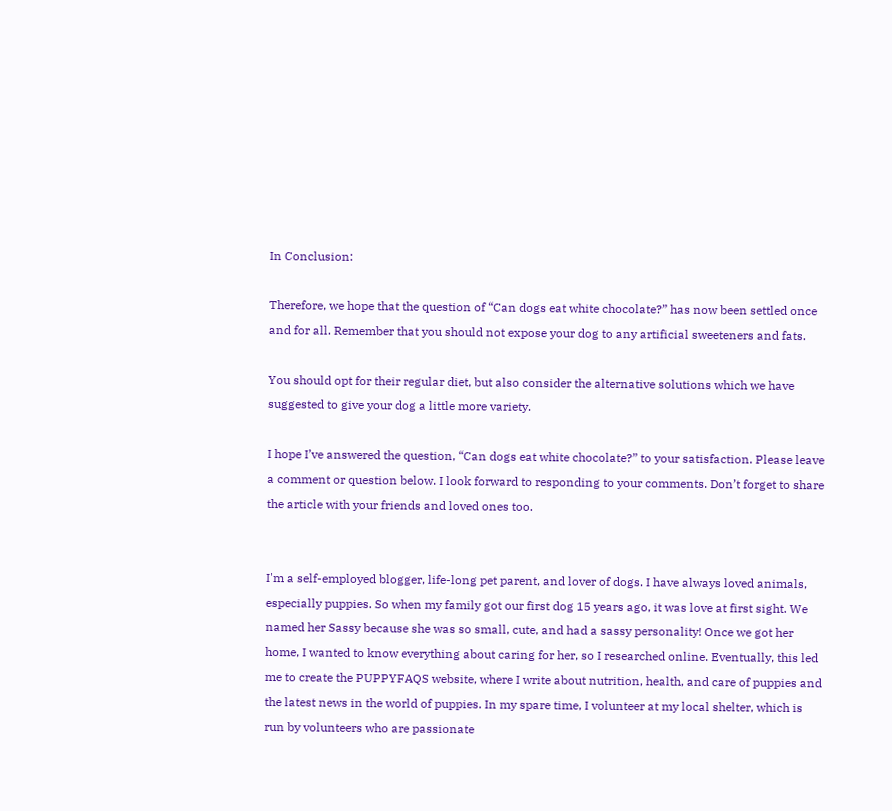In Conclusion:

Therefore, we hope that the question of “Can dogs eat white chocolate?” has now been settled once and for all. Remember that you should not expose your dog to any artificial sweeteners and fats.

You should opt for their regular diet, but also consider the alternative solutions which we have suggested to give your dog a little more variety.

I hope I’ve answered the question, “Can dogs eat white chocolate?” to your satisfaction. Please leave a comment or question below. I look forward to responding to your comments. Don’t forget to share the article with your friends and loved ones too.


I'm a self-employed blogger, life-long pet parent, and lover of dogs. I have always loved animals, especially puppies. So when my family got our first dog 15 years ago, it was love at first sight. We named her Sassy because she was so small, cute, and had a sassy personality! Once we got her home, I wanted to know everything about caring for her, so I researched online. Eventually, this led me to create the PUPPYFAQS website, where I write about nutrition, health, and care of puppies and the latest news in the world of puppies. In my spare time, I volunteer at my local shelter, which is run by volunteers who are passionate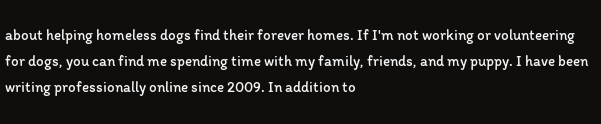about helping homeless dogs find their forever homes. If I'm not working or volunteering for dogs, you can find me spending time with my family, friends, and my puppy. I have been writing professionally online since 2009. In addition to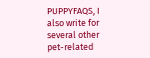PUPPYFAQS, I also write for several other pet-related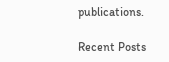publications.

Recent Posts